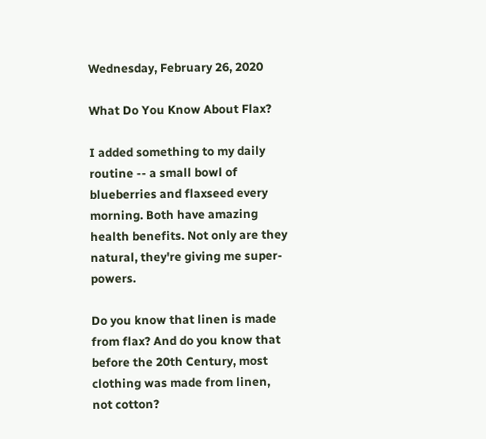Wednesday, February 26, 2020

What Do You Know About Flax?

I added something to my daily routine -- a small bowl of blueberries and flaxseed every morning. Both have amazing health benefits. Not only are they natural, they're giving me super-powers.

Do you know that linen is made from flax? And do you know that before the 20th Century, most clothing was made from linen, not cotton?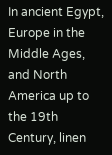In ancient Egypt, Europe in the Middle Ages, and North America up to the 19th Century, linen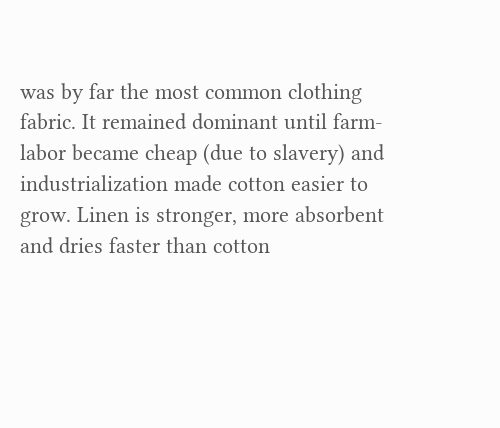was by far the most common clothing fabric. It remained dominant until farm-labor became cheap (due to slavery) and industrialization made cotton easier to grow. Linen is stronger, more absorbent and dries faster than cotton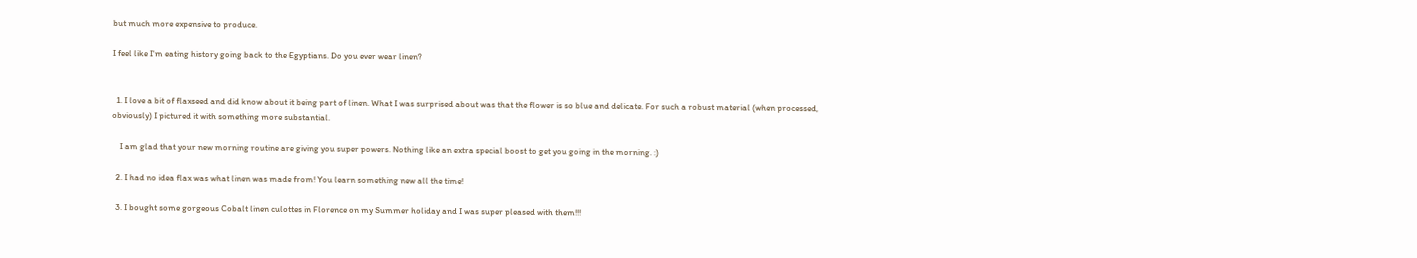but much more expensive to produce.

I feel like I'm eating history going back to the Egyptians. Do you ever wear linen?


  1. I love a bit of flaxseed and did know about it being part of linen. What I was surprised about was that the flower is so blue and delicate. For such a robust material (when processed, obviously) I pictured it with something more substantial.

    I am glad that your new morning routine are giving you super powers. Nothing like an extra special boost to get you going in the morning. :)

  2. I had no idea flax was what linen was made from! You learn something new all the time!

  3. I bought some gorgeous Cobalt linen culottes in Florence on my Summer holiday and I was super pleased with them!!!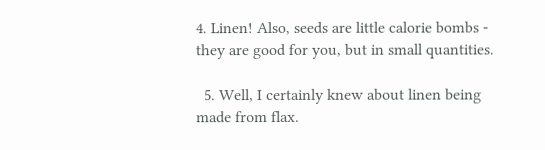4. Linen! Also, seeds are little calorie bombs - they are good for you, but in small quantities.

  5. Well, I certainly knew about linen being made from flax.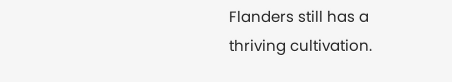Flanders still has a thriving cultivation.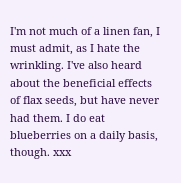I'm not much of a linen fan, I must admit, as I hate the wrinkling. I've also heard about the beneficial effects of flax seeds, but have never had them. I do eat blueberries on a daily basis, though. xxx